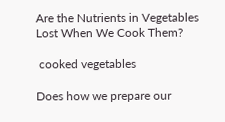Are the Nutrients in Vegetables Lost When We Cook Them?

 cooked vegetables

Does how we prepare our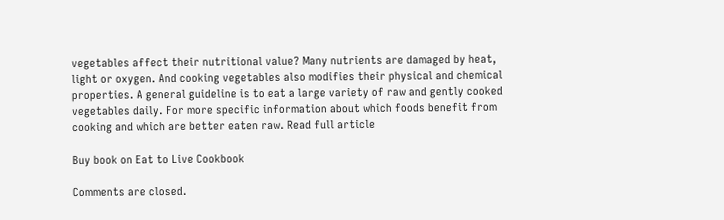vegetables affect their nutritional value? Many nutrients are damaged by heat, light or oxygen. And cooking vegetables also modifies their physical and chemical properties. A general guideline is to eat a large variety of raw and gently cooked vegetables daily. For more specific information about which foods benefit from cooking and which are better eaten raw. Read full article

Buy book on Eat to Live Cookbook

Comments are closed.